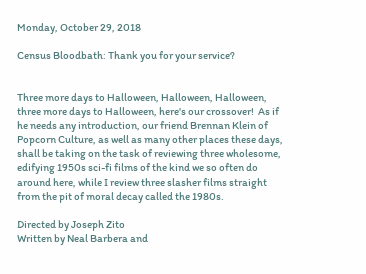Monday, October 29, 2018

Census Bloodbath: Thank you for your service?


Three more days to Halloween, Halloween, Halloween, three more days to Halloween, here's our crossover!  As if he needs any introduction, our friend Brennan Klein of Popcorn Culture, as well as many other places these days, shall be taking on the task of reviewing three wholesome, edifying 1950s sci-fi films of the kind we so often do around here, while I review three slasher films straight from the pit of moral decay called the 1980s.

Directed by Joseph Zito
Written by Neal Barbera and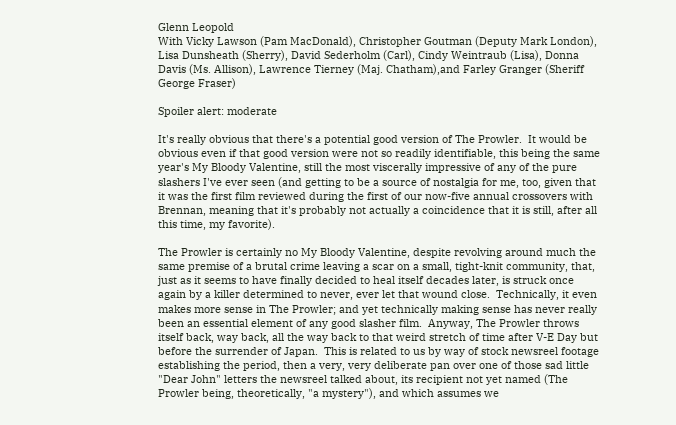Glenn Leopold
With Vicky Lawson (Pam MacDonald), Christopher Goutman (Deputy Mark London), Lisa Dunsheath (Sherry), David Sederholm (Carl), Cindy Weintraub (Lisa), Donna Davis (Ms. Allison), Lawrence Tierney (Maj. Chatham),and Farley Granger (Sheriff George Fraser)

Spoiler alert: moderate

It's really obvious that there's a potential good version of The Prowler.  It would be obvious even if that good version were not so readily identifiable, this being the same year's My Bloody Valentine, still the most viscerally impressive of any of the pure slashers I've ever seen (and getting to be a source of nostalgia for me, too, given that it was the first film reviewed during the first of our now-five annual crossovers with Brennan, meaning that it's probably not actually a coincidence that it is still, after all this time, my favorite).

The Prowler is certainly no My Bloody Valentine, despite revolving around much the same premise of a brutal crime leaving a scar on a small, tight-knit community, that, just as it seems to have finally decided to heal itself decades later, is struck once again by a killer determined to never, ever let that wound close.  Technically, it even makes more sense in The Prowler; and yet technically making sense has never really been an essential element of any good slasher film.  Anyway, The Prowler throws itself back, way back, all the way back to that weird stretch of time after V-E Day but before the surrender of Japan.  This is related to us by way of stock newsreel footage establishing the period, then a very, very deliberate pan over one of those sad little "Dear John" letters the newsreel talked about, its recipient not yet named (The Prowler being, theoretically, "a mystery"), and which assumes we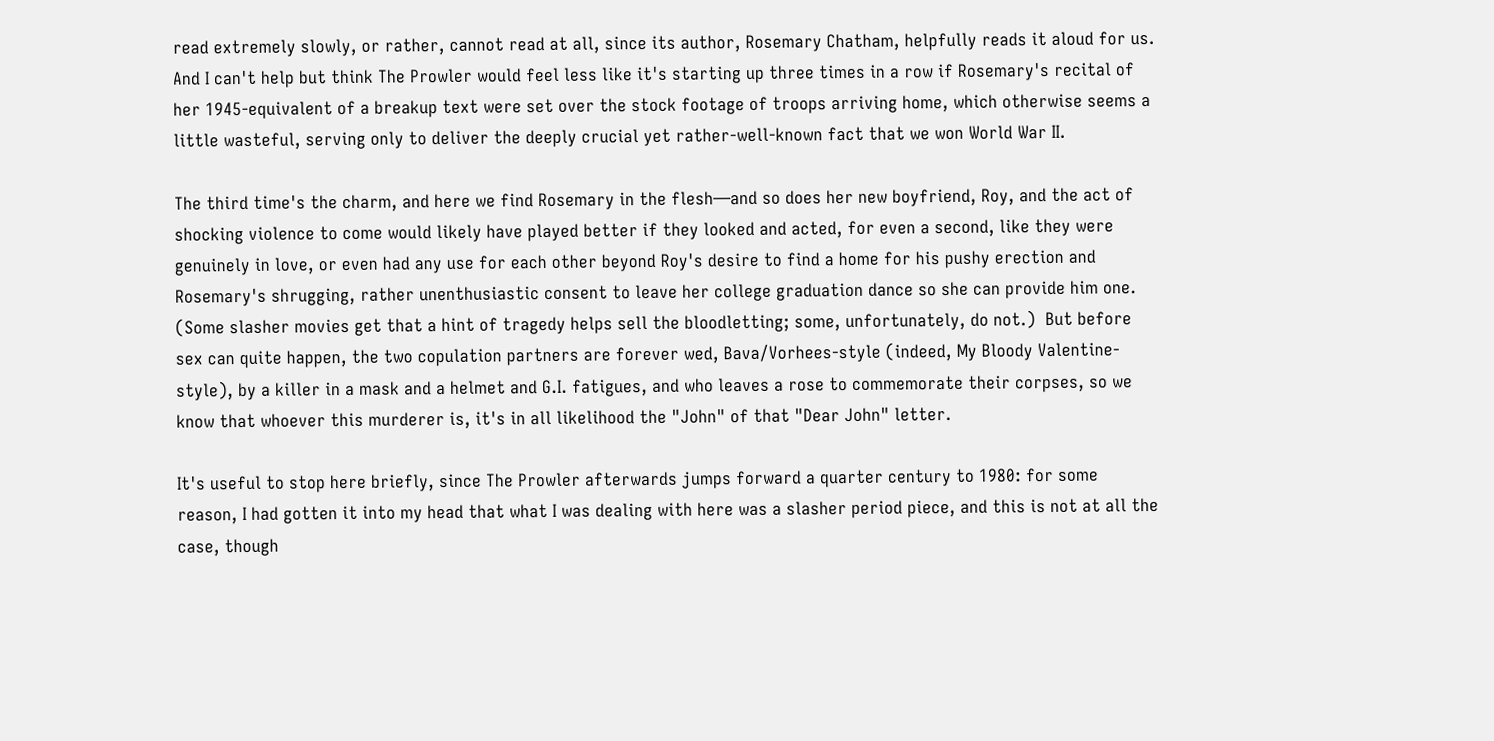read extremely slowly, or rather, cannot read at all, since its author, Rosemary Chatham, helpfully reads it aloud for us.  And I can't help but think The Prowler would feel less like it's starting up three times in a row if Rosemary's recital of her 1945-equivalent of a breakup text were set over the stock footage of troops arriving home, which otherwise seems a little wasteful, serving only to deliver the deeply crucial yet rather-well-known fact that we won World War II.

The third time's the charm, and here we find Rosemary in the flesh—and so does her new boyfriend, Roy, and the act of shocking violence to come would likely have played better if they looked and acted, for even a second, like they were genuinely in love, or even had any use for each other beyond Roy's desire to find a home for his pushy erection and Rosemary's shrugging, rather unenthusiastic consent to leave her college graduation dance so she can provide him one.  (Some slasher movies get that a hint of tragedy helps sell the bloodletting; some, unfortunately, do not.)  But before sex can quite happen, the two copulation partners are forever wed, Bava/Vorhees-style (indeed, My Bloody Valentine-style), by a killer in a mask and a helmet and G.I. fatigues, and who leaves a rose to commemorate their corpses, so we know that whoever this murderer is, it's in all likelihood the "John" of that "Dear John" letter.

It's useful to stop here briefly, since The Prowler afterwards jumps forward a quarter century to 1980: for some reason, I had gotten it into my head that what I was dealing with here was a slasher period piece, and this is not at all the case, though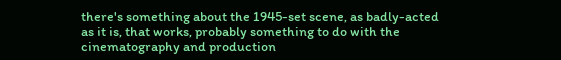there's something about the 1945-set scene, as badly-acted as it is, that works, probably something to do with the cinematography and production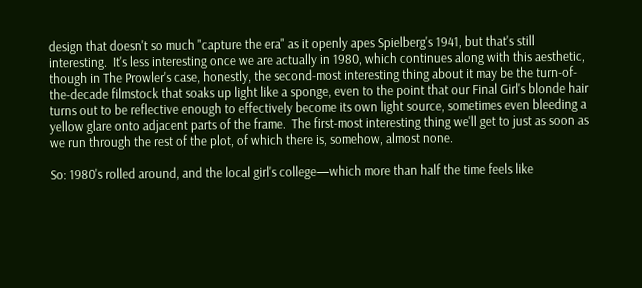design that doesn't so much "capture the era" as it openly apes Spielberg's 1941, but that's still interesting.  It's less interesting once we are actually in 1980, which continues along with this aesthetic, though in The Prowler's case, honestly, the second-most interesting thing about it may be the turn-of-the-decade filmstock that soaks up light like a sponge, even to the point that our Final Girl's blonde hair turns out to be reflective enough to effectively become its own light source, sometimes even bleeding a yellow glare onto adjacent parts of the frame.  The first-most interesting thing we'll get to just as soon as we run through the rest of the plot, of which there is, somehow, almost none.

So: 1980's rolled around, and the local girl's college—which more than half the time feels like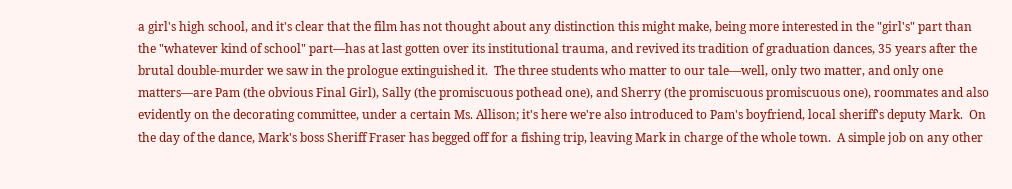a girl's high school, and it's clear that the film has not thought about any distinction this might make, being more interested in the "girl's" part than the "whatever kind of school" part—has at last gotten over its institutional trauma, and revived its tradition of graduation dances, 35 years after the brutal double-murder we saw in the prologue extinguished it.  The three students who matter to our tale—well, only two matter, and only one matters—are Pam (the obvious Final Girl), Sally (the promiscuous pothead one), and Sherry (the promiscuous promiscuous one), roommates and also evidently on the decorating committee, under a certain Ms. Allison; it's here we're also introduced to Pam's boyfriend, local sheriff's deputy Mark.  On the day of the dance, Mark's boss Sheriff Fraser has begged off for a fishing trip, leaving Mark in charge of the whole town.  A simple job on any other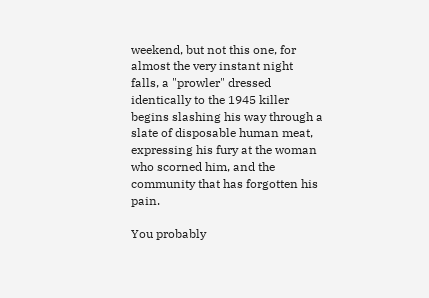weekend, but not this one, for almost the very instant night falls, a "prowler" dressed identically to the 1945 killer begins slashing his way through a slate of disposable human meat, expressing his fury at the woman who scorned him, and the community that has forgotten his pain.

You probably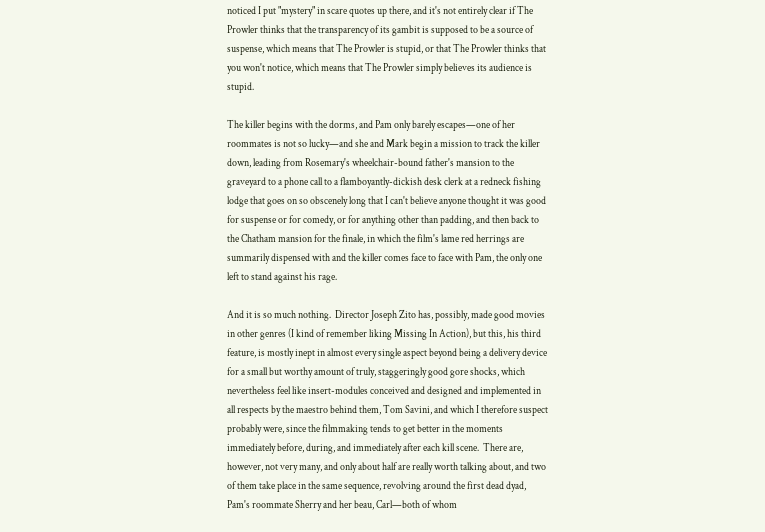noticed I put "mystery" in scare quotes up there, and it's not entirely clear if The Prowler thinks that the transparency of its gambit is supposed to be a source of suspense, which means that The Prowler is stupid, or that The Prowler thinks that you won't notice, which means that The Prowler simply believes its audience is stupid.

The killer begins with the dorms, and Pam only barely escapes—one of her roommates is not so lucky—and she and Mark begin a mission to track the killer down, leading from Rosemary's wheelchair-bound father's mansion to the graveyard to a phone call to a flamboyantly-dickish desk clerk at a redneck fishing lodge that goes on so obscenely long that I can't believe anyone thought it was good for suspense or for comedy, or for anything other than padding, and then back to the Chatham mansion for the finale, in which the film's lame red herrings are summarily dispensed with and the killer comes face to face with Pam, the only one left to stand against his rage.

And it is so much nothing.  Director Joseph Zito has, possibly, made good movies in other genres (I kind of remember liking Missing In Action), but this, his third feature, is mostly inept in almost every single aspect beyond being a delivery device for a small but worthy amount of truly, staggeringly good gore shocks, which nevertheless feel like insert-modules conceived and designed and implemented in all respects by the maestro behind them, Tom Savini, and which I therefore suspect probably were, since the filmmaking tends to get better in the moments immediately before, during, and immediately after each kill scene.  There are, however, not very many, and only about half are really worth talking about, and two of them take place in the same sequence, revolving around the first dead dyad, Pam's roommate Sherry and her beau, Carl—both of whom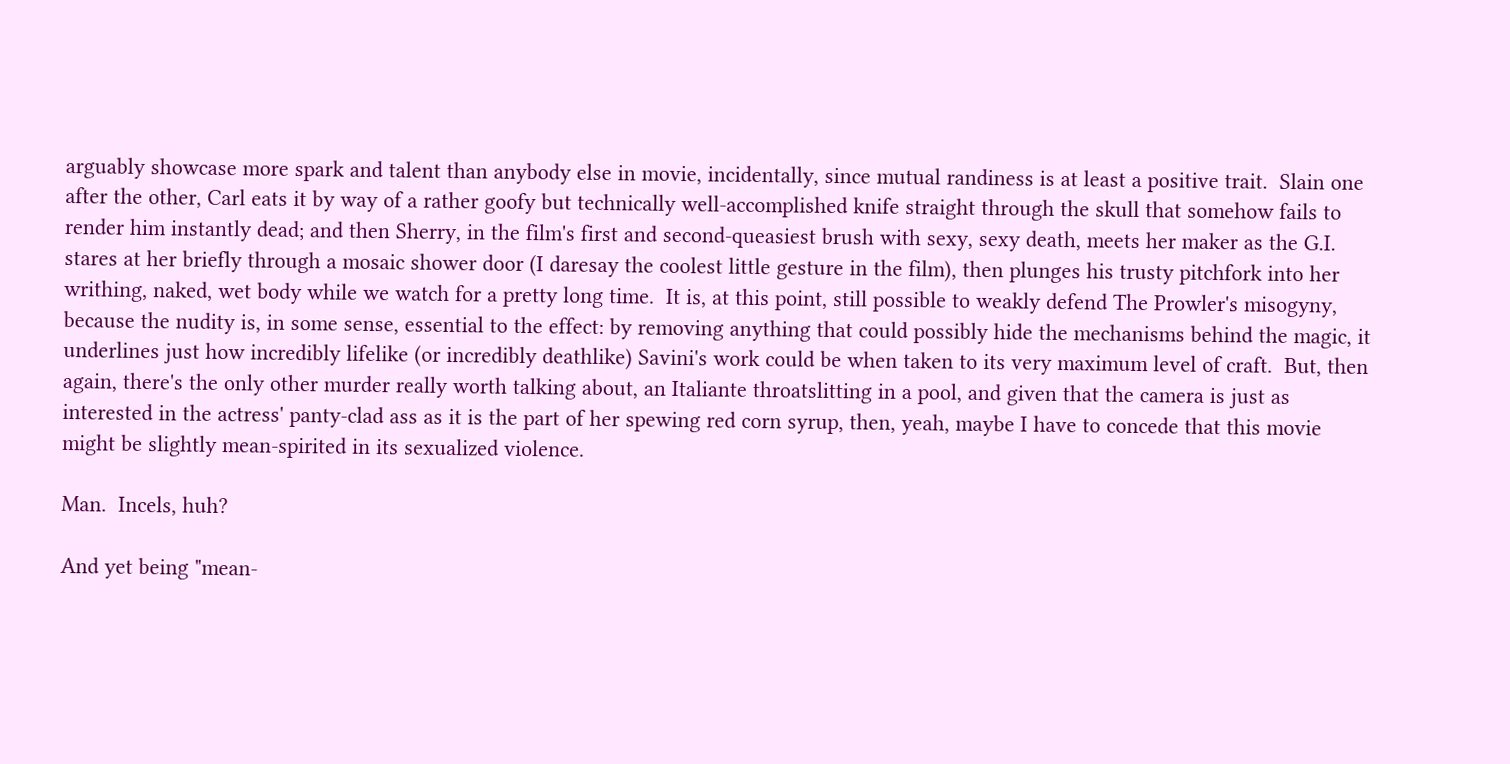arguably showcase more spark and talent than anybody else in movie, incidentally, since mutual randiness is at least a positive trait.  Slain one after the other, Carl eats it by way of a rather goofy but technically well-accomplished knife straight through the skull that somehow fails to render him instantly dead; and then Sherry, in the film's first and second-queasiest brush with sexy, sexy death, meets her maker as the G.I. stares at her briefly through a mosaic shower door (I daresay the coolest little gesture in the film), then plunges his trusty pitchfork into her writhing, naked, wet body while we watch for a pretty long time.  It is, at this point, still possible to weakly defend The Prowler's misogyny, because the nudity is, in some sense, essential to the effect: by removing anything that could possibly hide the mechanisms behind the magic, it underlines just how incredibly lifelike (or incredibly deathlike) Savini's work could be when taken to its very maximum level of craft.  But, then again, there's the only other murder really worth talking about, an Italiante throatslitting in a pool, and given that the camera is just as interested in the actress' panty-clad ass as it is the part of her spewing red corn syrup, then, yeah, maybe I have to concede that this movie might be slightly mean-spirited in its sexualized violence.

Man.  Incels, huh?

And yet being "mean-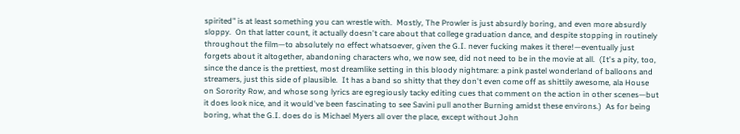spirited" is at least something you can wrestle with.  Mostly, The Prowler is just absurdly boring, and even more absurdly sloppy.  On that latter count, it actually doesn't care about that college graduation dance, and despite stopping in routinely throughout the film—to absolutely no effect whatsoever, given the G.I. never fucking makes it there!—eventually just forgets about it altogether, abandoning characters who, we now see, did not need to be in the movie at all.  (It's a pity, too, since the dance is the prettiest, most dreamlike setting in this bloody nightmare: a pink pastel wonderland of balloons and streamers, just this side of plausible.  It has a band so shitty that they don't even come off as shittily awesome, ala House on Sorority Row, and whose song lyrics are egregiously tacky editing cues that comment on the action in other scenes—but it does look nice, and it would've been fascinating to see Savini pull another Burning amidst these environs.)  As for being boring, what the G.I. does do is Michael Myers all over the place, except without John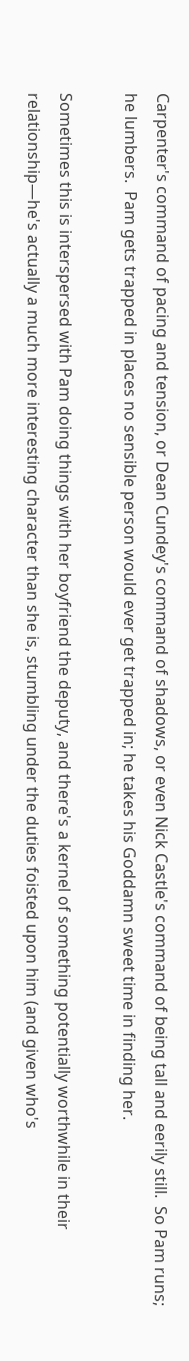Carpenter's command of pacing and tension, or Dean Cundey's command of shadows, or even Nick Castle's command of being tall and eerily still.  So Pam runs; he lumbers.  Pam gets trapped in places no sensible person would ever get trapped in; he takes his Goddamn sweet time in finding her.

Sometimes this is interspersed with Pam doing things with her boyfriend the deputy, and there's a kernel of something potentially worthwhile in their relationship—he's actually a much more interesting character than she is, stumbling under the duties foisted upon him (and given who's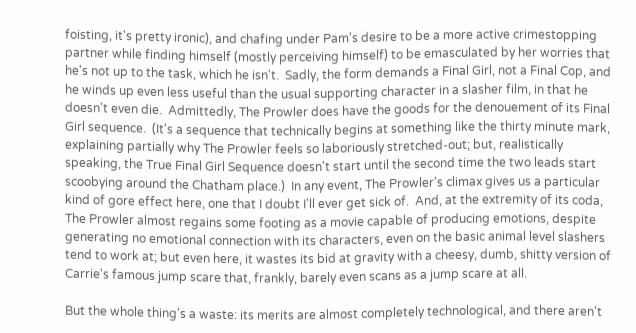foisting, it's pretty ironic), and chafing under Pam's desire to be a more active crimestopping partner while finding himself (mostly perceiving himself) to be emasculated by her worries that he's not up to the task, which he isn't.  Sadly, the form demands a Final Girl, not a Final Cop, and he winds up even less useful than the usual supporting character in a slasher film, in that he doesn't even die.  Admittedly, The Prowler does have the goods for the denouement of its Final Girl sequence.  (It's a sequence that technically begins at something like the thirty minute mark, explaining partially why The Prowler feels so laboriously stretched-out; but, realistically speaking, the True Final Girl Sequence doesn't start until the second time the two leads start scoobying around the Chatham place.)  In any event, The Prowler's climax gives us a particular kind of gore effect here, one that I doubt I'll ever get sick of.  And, at the extremity of its coda, The Prowler almost regains some footing as a movie capable of producing emotions, despite generating no emotional connection with its characters, even on the basic animal level slashers tend to work at; but even here, it wastes its bid at gravity with a cheesy, dumb, shitty version of Carrie's famous jump scare that, frankly, barely even scans as a jump scare at all.

But the whole thing's a waste: its merits are almost completely technological, and there aren't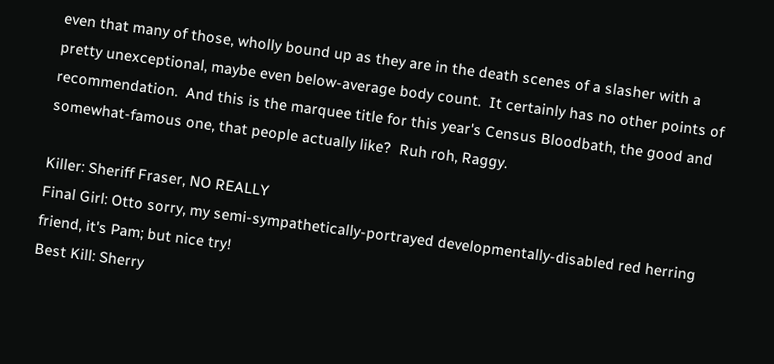even that many of those, wholly bound up as they are in the death scenes of a slasher with a pretty unexceptional, maybe even below-average body count.  It certainly has no other points of recommendation.  And this is the marquee title for this year's Census Bloodbath, the good and somewhat-famous one, that people actually like?  Ruh roh, Raggy.

Killer: Sheriff Fraser, NO REALLY
Final Girl: Otto sorry, my semi-sympathetically-portrayed developmentally-disabled red herring friend, it's Pam; but nice try!
Best Kill: Sherry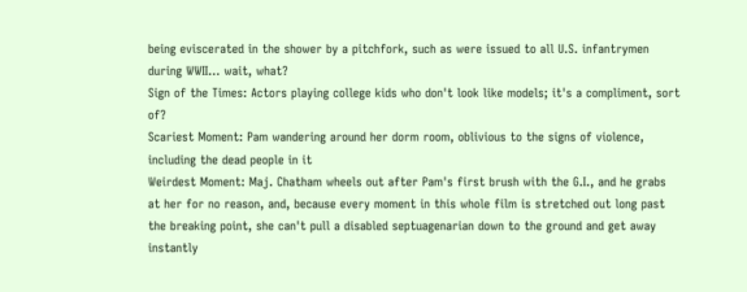being eviscerated in the shower by a pitchfork, such as were issued to all U.S. infantrymen during WWII... wait, what?
Sign of the Times: Actors playing college kids who don't look like models; it's a compliment, sort of?
Scariest Moment: Pam wandering around her dorm room, oblivious to the signs of violence, including the dead people in it
Weirdest Moment: Maj. Chatham wheels out after Pam's first brush with the G.I., and he grabs at her for no reason, and, because every moment in this whole film is stretched out long past the breaking point, she can't pull a disabled septuagenarian down to the ground and get away instantly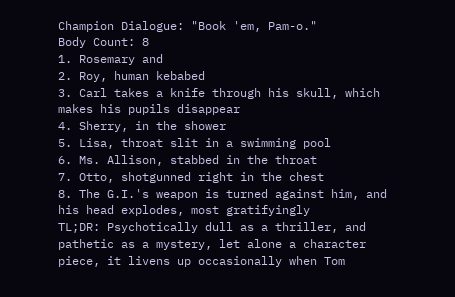Champion Dialogue: "Book 'em, Pam-o."
Body Count: 8
1. Rosemary and
2. Roy, human kebabed
3. Carl takes a knife through his skull, which makes his pupils disappear
4. Sherry, in the shower
5. Lisa, throat slit in a swimming pool
6. Ms. Allison, stabbed in the throat
7. Otto, shotgunned right in the chest
8. The G.I.'s weapon is turned against him, and his head explodes, most gratifyingly
TL;DR: Psychotically dull as a thriller, and pathetic as a mystery, let alone a character piece, it livens up occasionally when Tom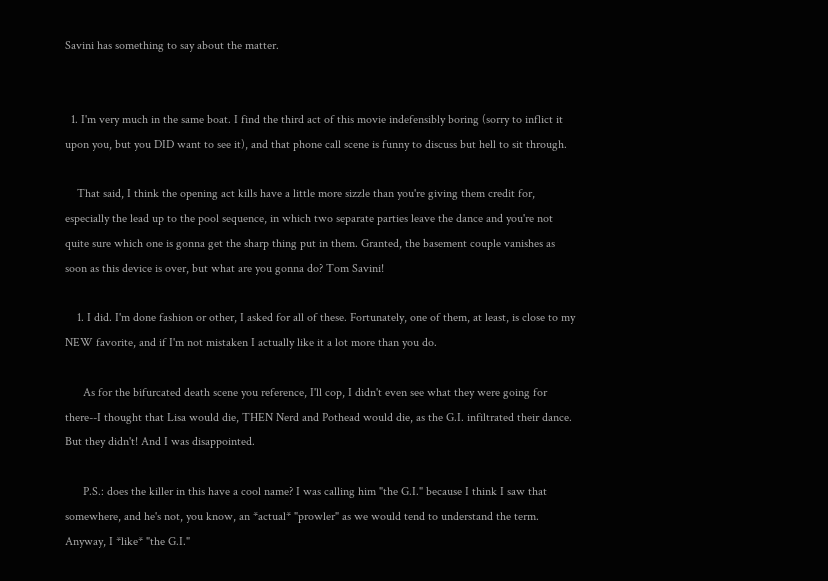Savini has something to say about the matter.


  1. I'm very much in the same boat. I find the third act of this movie indefensibly boring (sorry to inflict it upon you, but you DID want to see it), and that phone call scene is funny to discuss but hell to sit through.

    That said, I think the opening act kills have a little more sizzle than you're giving them credit for, especially the lead up to the pool sequence, in which two separate parties leave the dance and you're not quite sure which one is gonna get the sharp thing put in them. Granted, the basement couple vanishes as soon as this device is over, but what are you gonna do? Tom Savini!

    1. I did. I'm done fashion or other, I asked for all of these. Fortunately, one of them, at least, is close to my NEW favorite, and if I'm not mistaken I actually like it a lot more than you do.

      As for the bifurcated death scene you reference, I'll cop, I didn't even see what they were going for there--I thought that Lisa would die, THEN Nerd and Pothead would die, as the G.I. infiltrated their dance. But they didn't! And I was disappointed.

      P.S.: does the killer in this have a cool name? I was calling him "the G.I." because I think I saw that somewhere, and he's not, you know, an *actual* "prowler" as we would tend to understand the term. Anyway, I *like* "the G.I."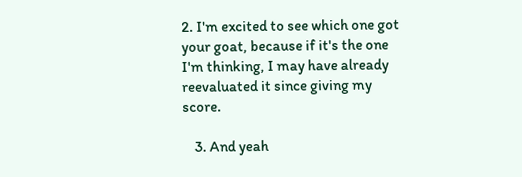2. I'm excited to see which one got your goat, because if it's the one I'm thinking, I may have already reevaluated it since giving my score.

    3. And yeah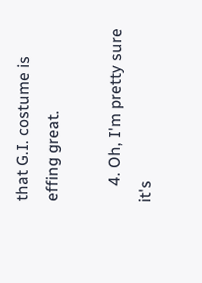that G.I. costume is effing great.

    4. Oh, I'm pretty sure it's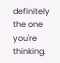definitely the one you're thinking.